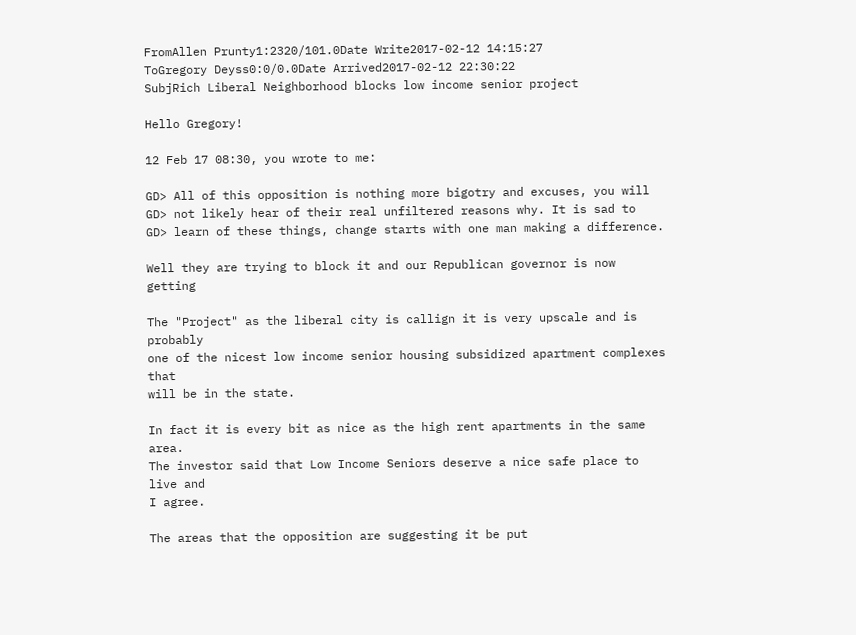FromAllen Prunty1:2320/101.0Date Write2017-02-12 14:15:27
ToGregory Deyss0:0/0.0Date Arrived2017-02-12 22:30:22
SubjRich Liberal Neighborhood blocks low income senior project

Hello Gregory!

12 Feb 17 08:30, you wrote to me:

GD> All of this opposition is nothing more bigotry and excuses, you will
GD> not likely hear of their real unfiltered reasons why. It is sad to
GD> learn of these things, change starts with one man making a difference.

Well they are trying to block it and our Republican governor is now getting

The "Project" as the liberal city is callign it is very upscale and is probably
one of the nicest low income senior housing subsidized apartment complexes that
will be in the state.

In fact it is every bit as nice as the high rent apartments in the same area.
The investor said that Low Income Seniors deserve a nice safe place to live and
I agree.

The areas that the opposition are suggesting it be put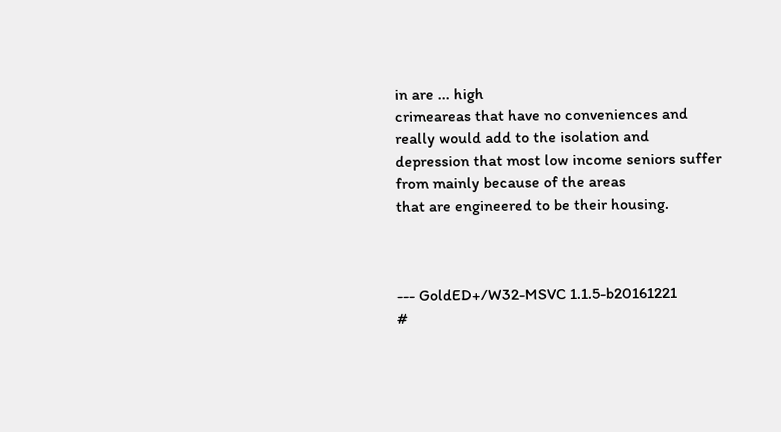in are ... high
crimeareas that have no conveniences and really would add to the isolation and
depression that most low income seniors suffer from mainly because of the areas
that are engineered to be their housing.



--- GoldED+/W32-MSVC 1.1.5-b20161221
#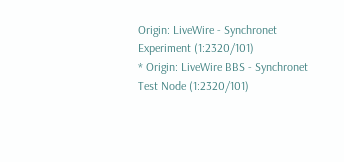Origin: LiveWire - Synchronet Experiment (1:2320/101)
* Origin: LiveWire BBS - Synchronet Test Node (1:2320/101)